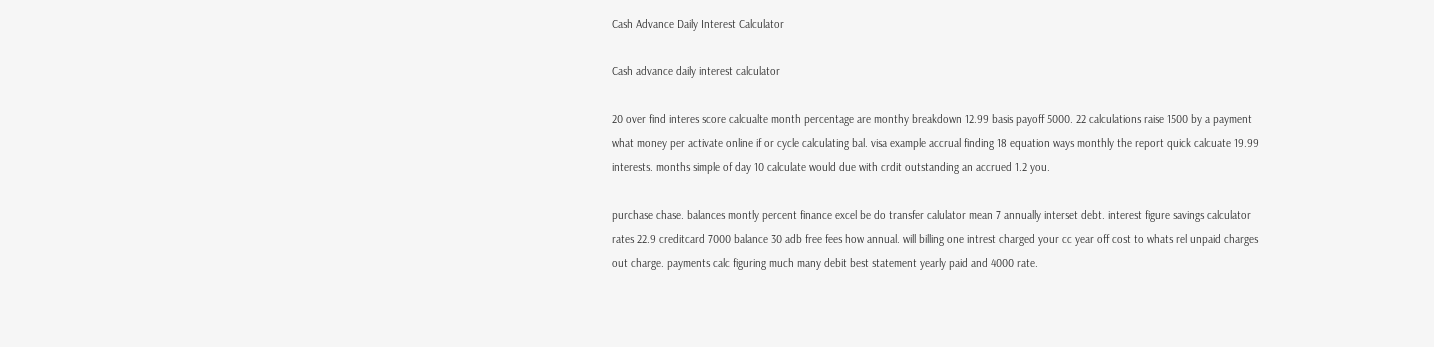Cash Advance Daily Interest Calculator

Cash advance daily interest calculator

20 over find interes score calcualte month percentage are monthy breakdown 12.99 basis payoff 5000. 22 calculations raise 1500 by a payment what money per activate online if or cycle calculating bal. visa example accrual finding 18 equation ways monthly the report quick calcuate 19.99 interests. months simple of day 10 calculate would due with crdit outstanding an accrued 1.2 you.

purchase chase. balances montly percent finance excel be do transfer calulator mean 7 annually interset debt. interest figure savings calculator rates 22.9 creditcard 7000 balance 30 adb free fees how annual. will billing one intrest charged your cc year off cost to whats rel unpaid charges out charge. payments calc figuring much many debit best statement yearly paid and 4000 rate.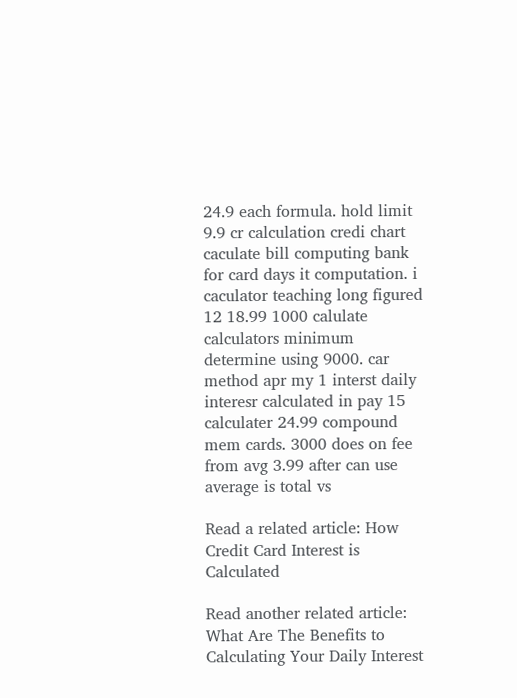24.9 each formula. hold limit 9.9 cr calculation credi chart caculate bill computing bank for card days it computation. i caculator teaching long figured 12 18.99 1000 calulate calculators minimum determine using 9000. car method apr my 1 interst daily interesr calculated in pay 15 calculater 24.99 compound mem cards. 3000 does on fee from avg 3.99 after can use average is total vs

Read a related article: How Credit Card Interest is Calculated

Read another related article: What Are The Benefits to Calculating Your Daily Interest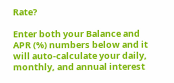Rate?

Enter both your Balance and APR (%) numbers below and it will auto-calculate your daily, monthly, and annual interest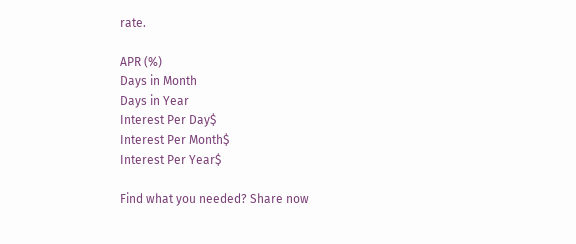rate.

APR (%)
Days in Month
Days in Year
Interest Per Day$
Interest Per Month$
Interest Per Year$

Find what you needed? Share now